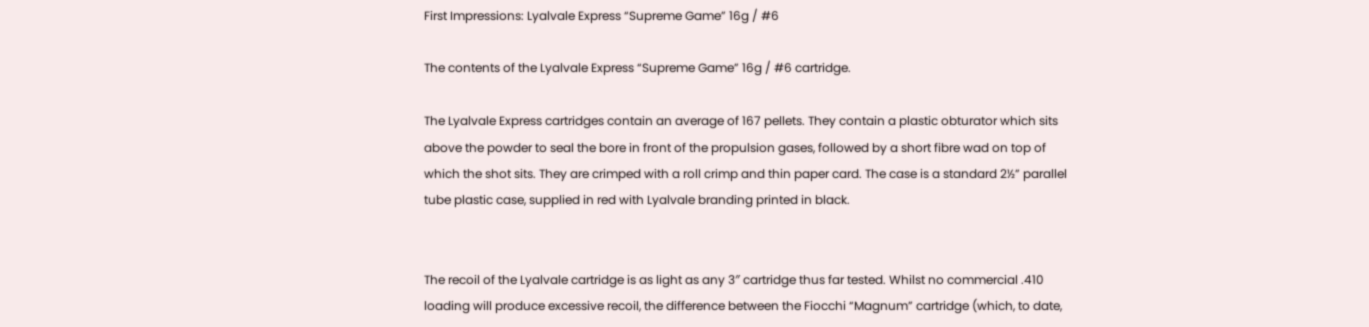First Impressions: Lyalvale Express “Supreme Game” 16g / #6

The contents of the Lyalvale Express “Supreme Game” 16g / #6 cartridge.

The Lyalvale Express cartridges contain an average of 167 pellets. They contain a plastic obturator which sits above the powder to seal the bore in front of the propulsion gases, followed by a short fibre wad on top of which the shot sits. They are crimped with a roll crimp and thin paper card. The case is a standard 2½” parallel tube plastic case, supplied in red with Lyalvale branding printed in black.


The recoil of the Lyalvale cartridge is as light as any 3″ cartridge thus far tested. Whilst no commercial .410 loading will produce excessive recoil, the difference between the Fiocchi “Magnum” cartridge (which, to date,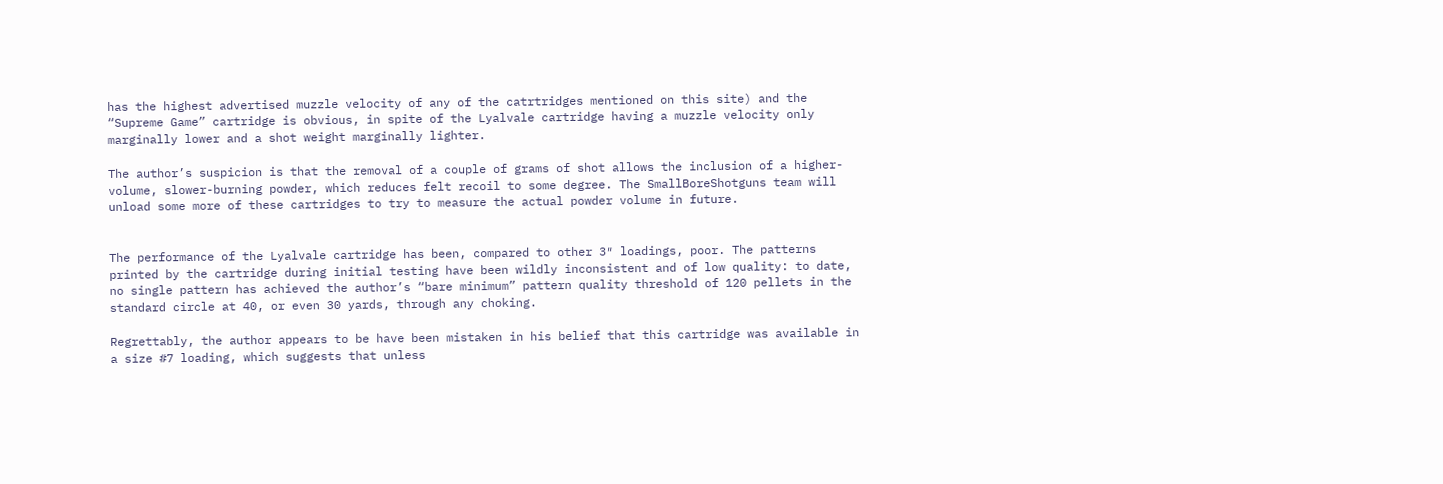has the highest advertised muzzle velocity of any of the catrtridges mentioned on this site) and the “Supreme Game” cartridge is obvious, in spite of the Lyalvale cartridge having a muzzle velocity only marginally lower and a shot weight marginally lighter.

The author’s suspicion is that the removal of a couple of grams of shot allows the inclusion of a higher-volume, slower-burning powder, which reduces felt recoil to some degree. The SmallBoreShotguns team will unload some more of these cartridges to try to measure the actual powder volume in future.


The performance of the Lyalvale cartridge has been, compared to other 3″ loadings, poor. The patterns printed by the cartridge during initial testing have been wildly inconsistent and of low quality: to date, no single pattern has achieved the author’s “bare minimum” pattern quality threshold of 120 pellets in the standard circle at 40, or even 30 yards, through any choking.

Regrettably, the author appears to be have been mistaken in his belief that this cartridge was available in a size #7 loading, which suggests that unless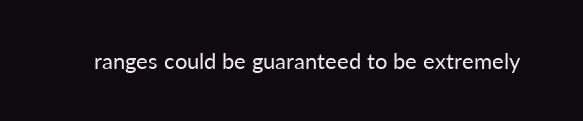ranges could be guaranteed to be extremely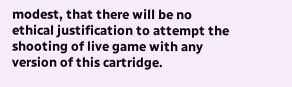modest, that there will be no ethical justification to attempt the shooting of live game with any version of this cartridge.